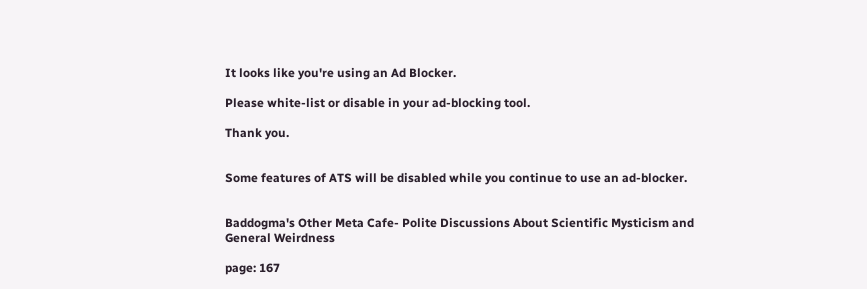It looks like you're using an Ad Blocker.

Please white-list or disable in your ad-blocking tool.

Thank you.


Some features of ATS will be disabled while you continue to use an ad-blocker.


Baddogma's Other Meta Cafe- Polite Discussions About Scientific Mysticism and General Weirdness

page: 167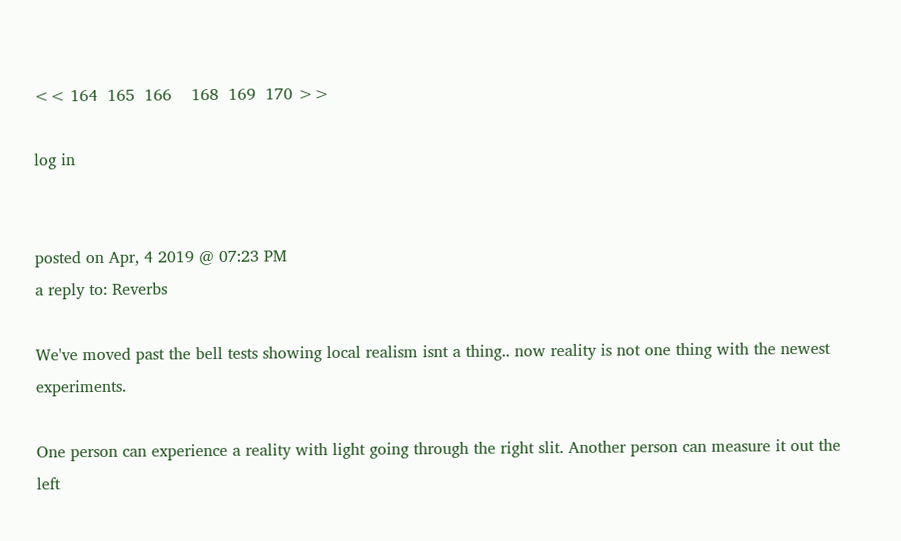<< 164  165  166    168  169  170 >>

log in


posted on Apr, 4 2019 @ 07:23 PM
a reply to: Reverbs

We've moved past the bell tests showing local realism isnt a thing.. now reality is not one thing with the newest experiments.

One person can experience a reality with light going through the right slit. Another person can measure it out the left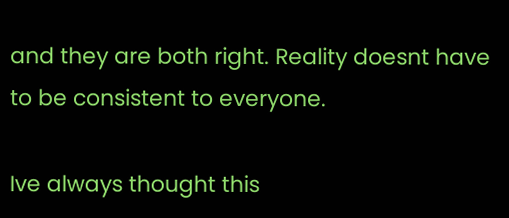and they are both right. Reality doesnt have to be consistent to everyone.

Ive always thought this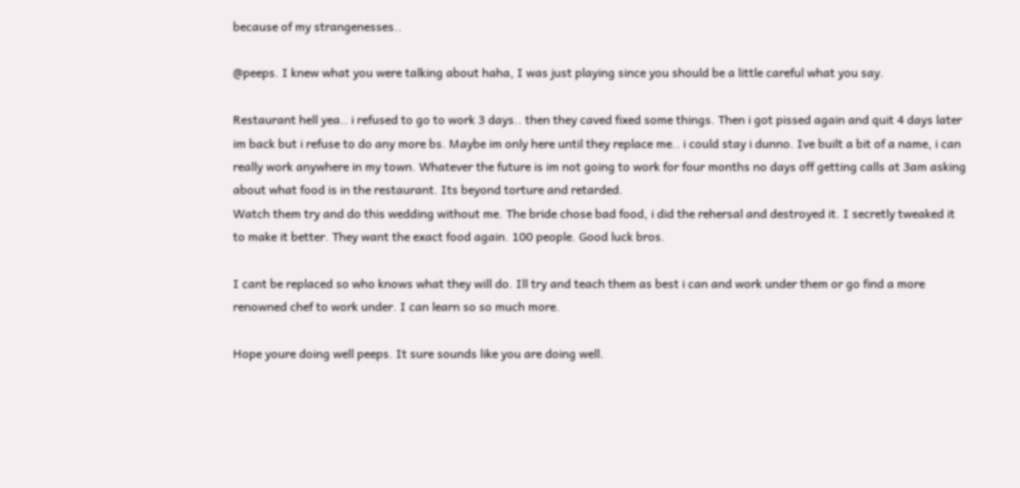because of my strangenesses..

@peeps. I knew what you were talking about haha, I was just playing since you should be a little careful what you say.

Restaurant hell yea.. i refused to go to work 3 days.. then they caved fixed some things. Then i got pissed again and quit 4 days later im back but i refuse to do any more bs. Maybe im only here until they replace me.. i could stay i dunno. Ive built a bit of a name, i can really work anywhere in my town. Whatever the future is im not going to work for four months no days off getting calls at 3am asking about what food is in the restaurant. Its beyond torture and retarded.
Watch them try and do this wedding without me. The bride chose bad food, i did the rehersal and destroyed it. I secretly tweaked it to make it better. They want the exact food again. 100 people. Good luck bros.

I cant be replaced so who knows what they will do. Ill try and teach them as best i can and work under them or go find a more renowned chef to work under. I can learn so so much more.

Hope youre doing well peeps. It sure sounds like you are doing well.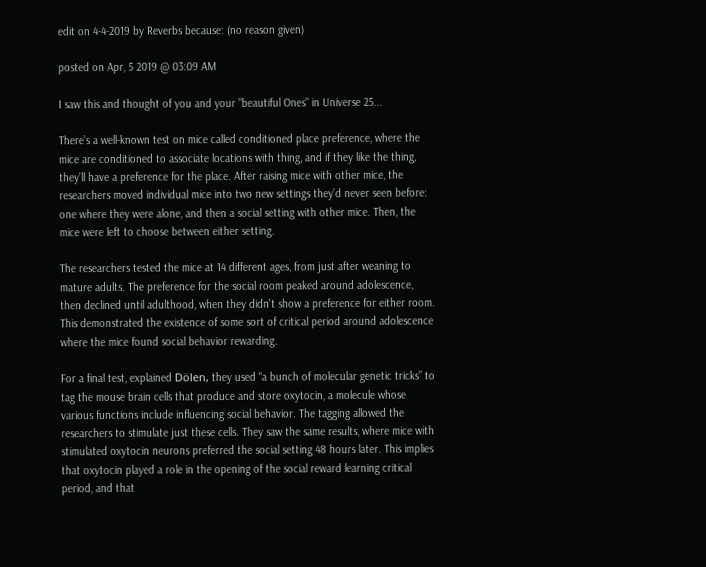edit on 4-4-2019 by Reverbs because: (no reason given)

posted on Apr, 5 2019 @ 03:09 AM

I saw this and thought of you and your "beautiful Ones" in Universe 25...

There’s a well-known test on mice called conditioned place preference, where the mice are conditioned to associate locations with thing, and if they like the thing, they’ll have a preference for the place. After raising mice with other mice, the researchers moved individual mice into two new settings they’d never seen before: one where they were alone, and then a social setting with other mice. Then, the mice were left to choose between either setting.

The researchers tested the mice at 14 different ages, from just after weaning to mature adults. The preference for the social room peaked around adolescence, then declined until adulthood, when they didn’t show a preference for either room. This demonstrated the existence of some sort of critical period around adolescence where the mice found social behavior rewarding.

For a final test, explained Dölen, they used “a bunch of molecular genetic tricks” to tag the mouse brain cells that produce and store oxytocin, a molecule whose various functions include influencing social behavior. The tagging allowed the researchers to stimulate just these cells. They saw the same results, where mice with stimulated oxytocin neurons preferred the social setting 48 hours later. This implies that oxytocin played a role in the opening of the social reward learning critical period, and that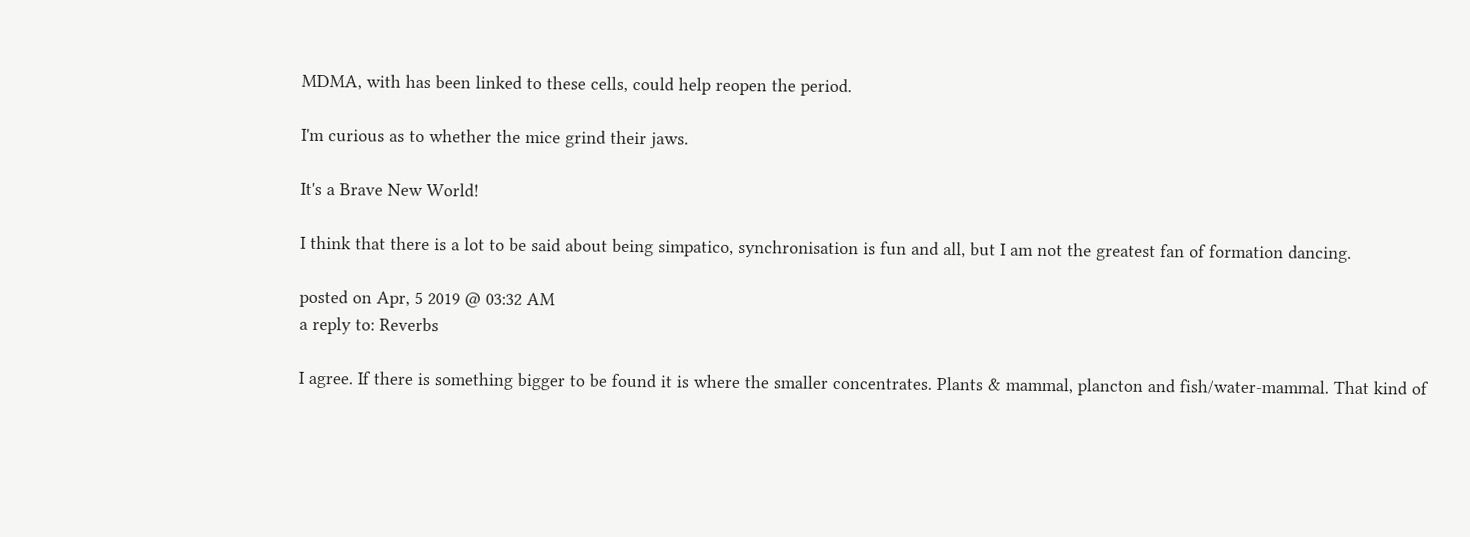MDMA, with has been linked to these cells, could help reopen the period.

I'm curious as to whether the mice grind their jaws.

It's a Brave New World!

I think that there is a lot to be said about being simpatico, synchronisation is fun and all, but I am not the greatest fan of formation dancing.

posted on Apr, 5 2019 @ 03:32 AM
a reply to: Reverbs

I agree. If there is something bigger to be found it is where the smaller concentrates. Plants & mammal, plancton and fish/water-mammal. That kind of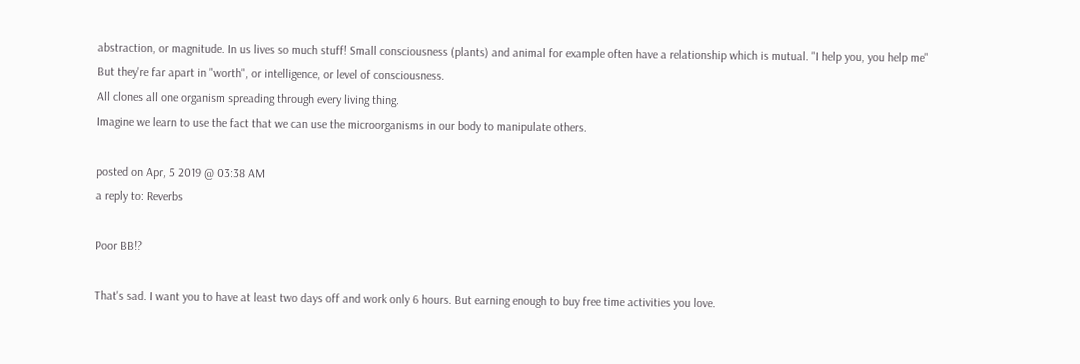abstraction, or magnitude. In us lives so much stuff! Small consciousness (plants) and animal for example often have a relationship which is mutual. "I help you, you help me"
But they're far apart in "worth", or intelligence, or level of consciousness.
All clones all one organism spreading through every living thing.
Imagine we learn to use the fact that we can use the microorganisms in our body to manipulate others.

posted on Apr, 5 2019 @ 03:38 AM
a reply to: Reverbs

Poor BB!?

That's sad. I want you to have at least two days off and work only 6 hours. But earning enough to buy free time activities you love.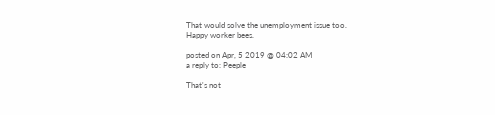That would solve the unemployment issue too.
Happy worker bees.

posted on Apr, 5 2019 @ 04:02 AM
a reply to: Peeple

That's not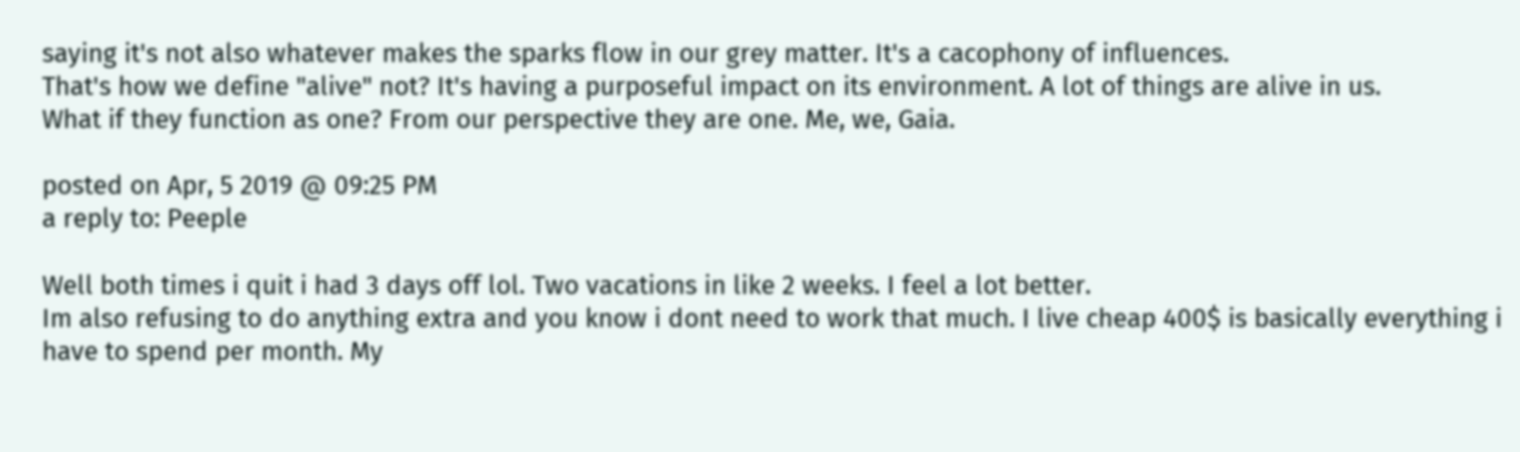saying it's not also whatever makes the sparks flow in our grey matter. It's a cacophony of influences.
That's how we define "alive" not? It's having a purposeful impact on its environment. A lot of things are alive in us.
What if they function as one? From our perspective they are one. Me, we, Gaia.

posted on Apr, 5 2019 @ 09:25 PM
a reply to: Peeple

Well both times i quit i had 3 days off lol. Two vacations in like 2 weeks. I feel a lot better.
Im also refusing to do anything extra and you know i dont need to work that much. I live cheap 400$ is basically everything i have to spend per month. My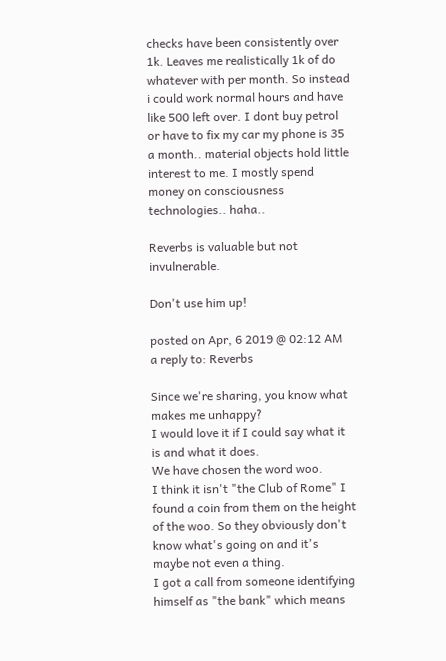checks have been consistently over 1k. Leaves me realistically 1k of do whatever with per month. So instead i could work normal hours and have like 500 left over. I dont buy petrol or have to fix my car my phone is 35 a month.. material objects hold little interest to me. I mostly spend money on consciousness technologies.. haha..

Reverbs is valuable but not invulnerable.

Don't use him up!

posted on Apr, 6 2019 @ 02:12 AM
a reply to: Reverbs

Since we're sharing, you know what makes me unhappy?
I would love it if I could say what it is and what it does.
We have chosen the word woo.
I think it isn't "the Club of Rome" I found a coin from them on the height of the woo. So they obviously don't know what's going on and it's maybe not even a thing.
I got a call from someone identifying himself as "the bank" which means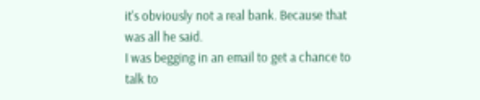it's obviously not a real bank. Because that was all he said.
I was begging in an email to get a chance to talk to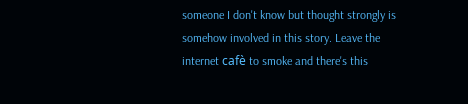someone I don't know but thought strongly is somehow involved in this story. Leave the internet cafè to smoke and there's this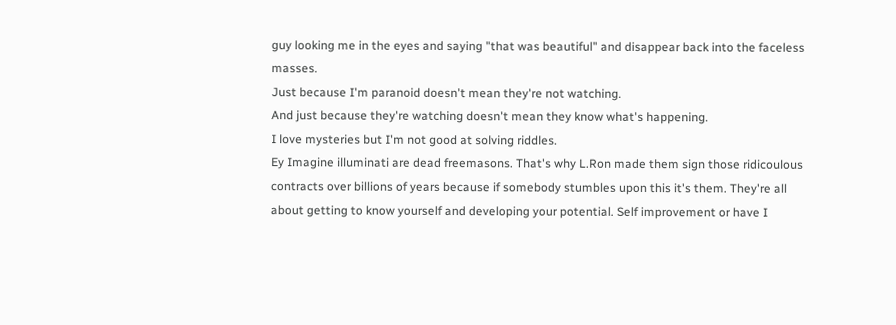guy looking me in the eyes and saying "that was beautiful" and disappear back into the faceless masses.
Just because I'm paranoid doesn't mean they're not watching.
And just because they're watching doesn't mean they know what's happening.
I love mysteries but I'm not good at solving riddles.
Ey Imagine illuminati are dead freemasons. That's why L.Ron made them sign those ridicoulous contracts over billions of years because if somebody stumbles upon this it's them. They're all about getting to know yourself and developing your potential. Self improvement or have I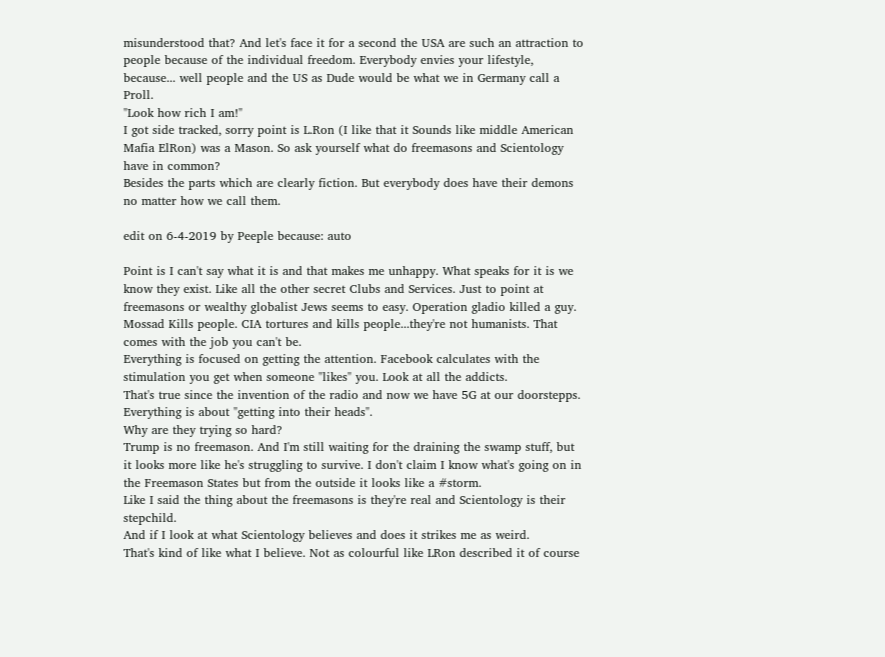misunderstood that? And let's face it for a second the USA are such an attraction to people because of the individual freedom. Everybody envies your lifestyle, because... well people and the US as Dude would be what we in Germany call a Proll.
"Look how rich I am!"
I got side tracked, sorry point is L.Ron (I like that it Sounds like middle American Mafia ElRon) was a Mason. So ask yourself what do freemasons and Scientology have in common?
Besides the parts which are clearly fiction. But everybody does have their demons no matter how we call them.

edit on 6-4-2019 by Peeple because: auto

Point is I can't say what it is and that makes me unhappy. What speaks for it is we know they exist. Like all the other secret Clubs and Services. Just to point at freemasons or wealthy globalist Jews seems to easy. Operation gladio killed a guy. Mossad Kills people. CIA tortures and kills people...they're not humanists. That comes with the job you can't be.
Everything is focused on getting the attention. Facebook calculates with the stimulation you get when someone "likes" you. Look at all the addicts.
That's true since the invention of the radio and now we have 5G at our doorstepps. Everything is about "getting into their heads".
Why are they trying so hard?
Trump is no freemason. And I'm still waiting for the draining the swamp stuff, but it looks more like he's struggling to survive. I don't claim I know what's going on in the Freemason States but from the outside it looks like a #storm.
Like I said the thing about the freemasons is they're real and Scientology is their stepchild.
And if I look at what Scientology believes and does it strikes me as weird.
That's kind of like what I believe. Not as colourful like LRon described it of course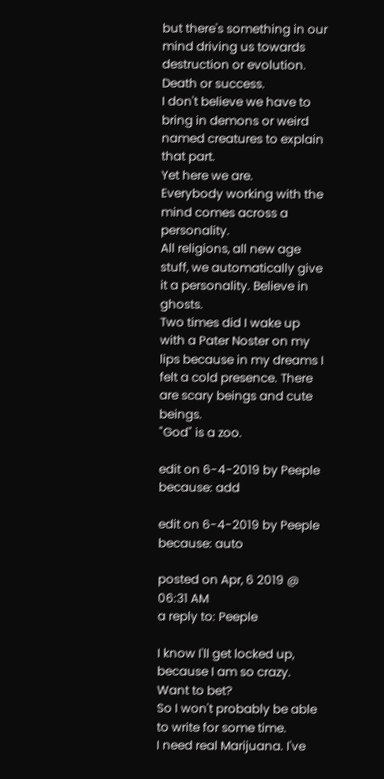but there's something in our mind driving us towards destruction or evolution. Death or success.
I don't believe we have to bring in demons or weird named creatures to explain that part.
Yet here we are.
Everybody working with the mind comes across a personality.
All religions, all new age stuff, we automatically give it a personality. Believe in ghosts.
Two times did I wake up with a Pater Noster on my lips because in my dreams I felt a cold presence. There are scary beings and cute beings.
"God" is a zoo.

edit on 6-4-2019 by Peeple because: add

edit on 6-4-2019 by Peeple because: auto

posted on Apr, 6 2019 @ 06:31 AM
a reply to: Peeple

I know I'll get locked up, because I am so crazy. Want to bet?
So I won't probably be able to write for some time.
I need real Marijuana. I've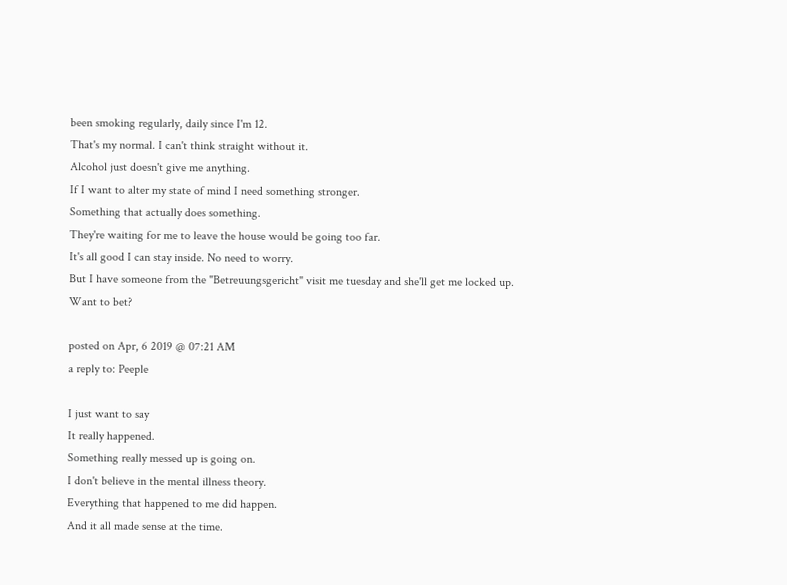been smoking regularly, daily since I'm 12.
That's my normal. I can't think straight without it.
Alcohol just doesn't give me anything.
If I want to alter my state of mind I need something stronger.
Something that actually does something.
They're waiting for me to leave the house would be going too far.
It's all good I can stay inside. No need to worry.
But I have someone from the "Betreuungsgericht" visit me tuesday and she'll get me locked up.
Want to bet?

posted on Apr, 6 2019 @ 07:21 AM
a reply to: Peeple

I just want to say
It really happened.
Something really messed up is going on.
I don't believe in the mental illness theory.
Everything that happened to me did happen.
And it all made sense at the time.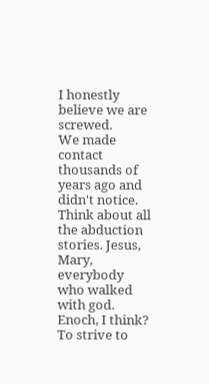I honestly believe we are screwed.
We made contact thousands of years ago and didn't notice.
Think about all the abduction stories. Jesus, Mary, everybody who walked with god. Enoch, I think?
To strive to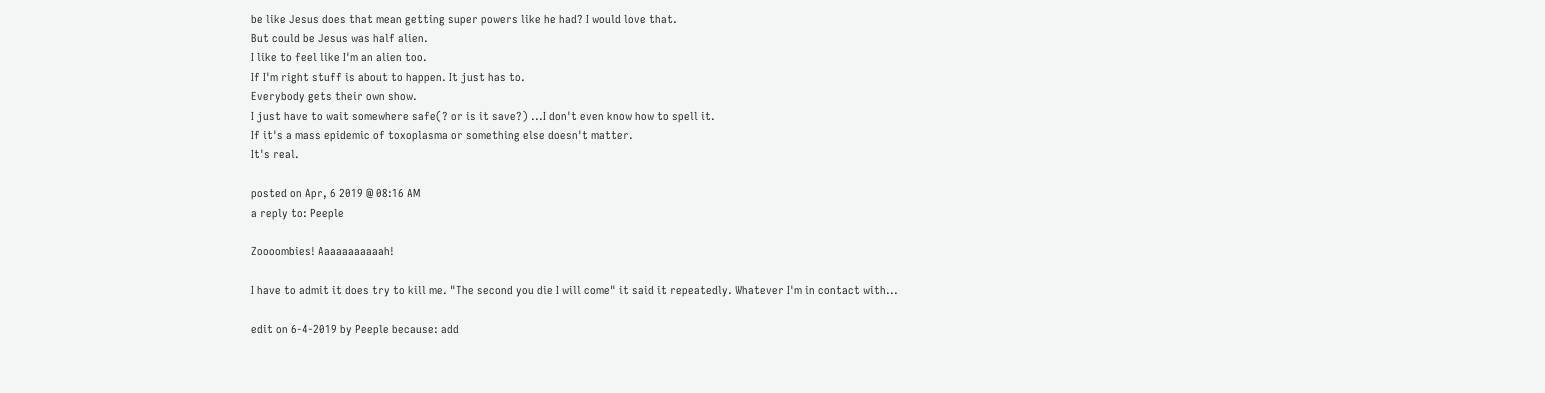be like Jesus does that mean getting super powers like he had? I would love that.
But could be Jesus was half alien.
I like to feel like I'm an alien too.
If I'm right stuff is about to happen. It just has to.
Everybody gets their own show.
I just have to wait somewhere safe(? or is it save?) ...I don't even know how to spell it.
If it's a mass epidemic of toxoplasma or something else doesn't matter.
It's real.

posted on Apr, 6 2019 @ 08:16 AM
a reply to: Peeple

Zoooombies! Aaaaaaaaaaah!

I have to admit it does try to kill me. "The second you die I will come" it said it repeatedly. Whatever I'm in contact with...

edit on 6-4-2019 by Peeple because: add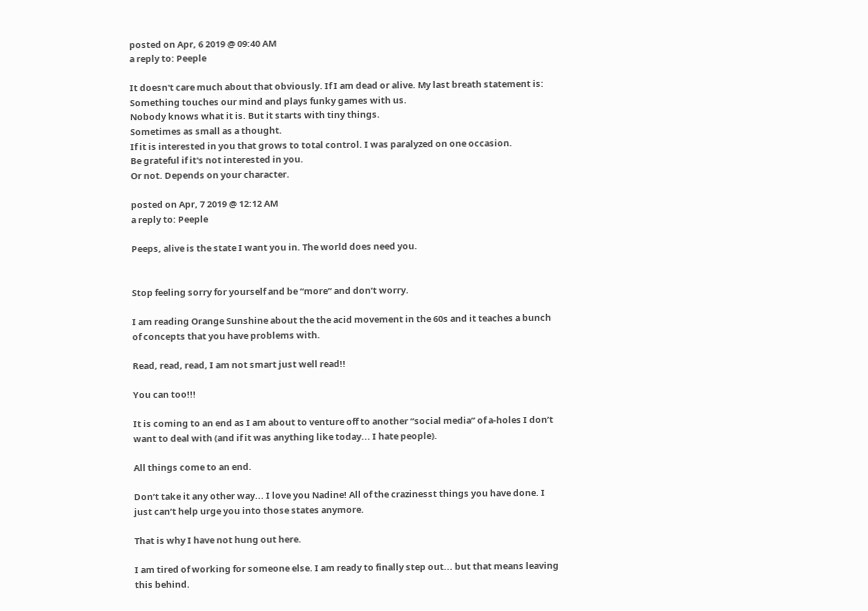posted on Apr, 6 2019 @ 09:40 AM
a reply to: Peeple

It doesn't care much about that obviously. If I am dead or alive. My last breath statement is:
Something touches our mind and plays funky games with us.
Nobody knows what it is. But it starts with tiny things.
Sometimes as small as a thought.
If it is interested in you that grows to total control. I was paralyzed on one occasion.
Be grateful if it's not interested in you.
Or not. Depends on your character.

posted on Apr, 7 2019 @ 12:12 AM
a reply to: Peeple

Peeps, alive is the state I want you in. The world does need you.


Stop feeling sorry for yourself and be “more” and don’t worry.

I am reading Orange Sunshine about the the acid movement in the 60s and it teaches a bunch of concepts that you have problems with.

Read, read, read, I am not smart just well read!!

You can too!!!

It is coming to an end as I am about to venture off to another “social media” of a-holes I don’t want to deal with (and if it was anything like today... I hate people).

All things come to an end.

Don’t take it any other way... I love you Nadine! All of the crazinesst things you have done. I just can’t help urge you into those states anymore.

That is why I have not hung out here.

I am tired of working for someone else. I am ready to finally step out... but that means leaving this behind.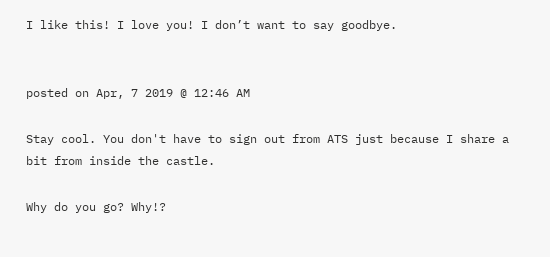I like this! I love you! I don’t want to say goodbye.


posted on Apr, 7 2019 @ 12:46 AM

Stay cool. You don't have to sign out from ATS just because I share a bit from inside the castle.

Why do you go? Why!?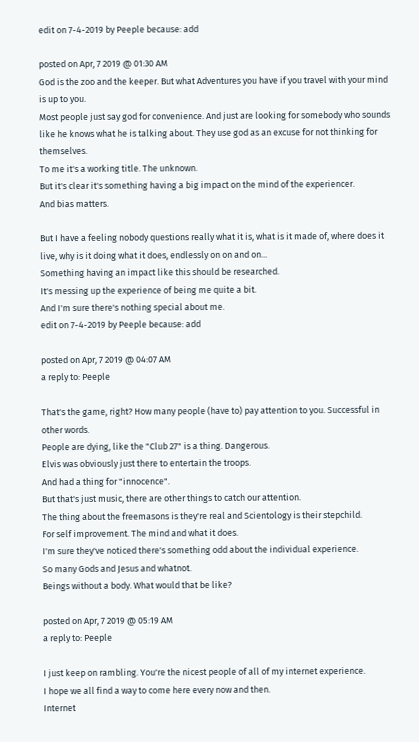edit on 7-4-2019 by Peeple because: add

posted on Apr, 7 2019 @ 01:30 AM
God is the zoo and the keeper. But what Adventures you have if you travel with your mind is up to you.
Most people just say god for convenience. And just are looking for somebody who sounds like he knows what he is talking about. They use god as an excuse for not thinking for themselves.
To me it's a working title. The unknown.
But it's clear it's something having a big impact on the mind of the experiencer.
And bias matters.

But I have a feeling nobody questions really what it is, what is it made of, where does it live, why is it doing what it does, endlessly on on and on...
Something having an impact like this should be researched.
It's messing up the experience of being me quite a bit.
And I'm sure there's nothing special about me.
edit on 7-4-2019 by Peeple because: add

posted on Apr, 7 2019 @ 04:07 AM
a reply to: Peeple

That's the game, right? How many people (have to) pay attention to you. Successful in other words.
People are dying, like the "Club 27" is a thing. Dangerous.
Elvis was obviously just there to entertain the troops.
And had a thing for "innocence".
But that's just music, there are other things to catch our attention.
The thing about the freemasons is they're real and Scientology is their stepchild.
For self improvement. The mind and what it does.
I'm sure they've noticed there's something odd about the individual experience.
So many Gods and Jesus and whatnot.
Beings without a body. What would that be like?

posted on Apr, 7 2019 @ 05:19 AM
a reply to: Peeple

I just keep on rambling. You're the nicest people of all of my internet experience.
I hope we all find a way to come here every now and then.
Internet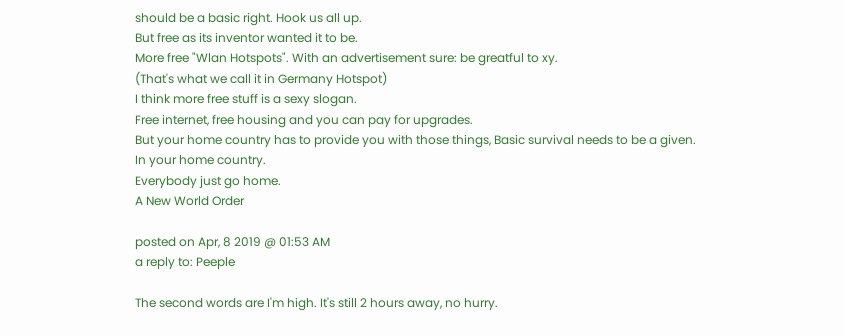should be a basic right. Hook us all up.
But free as its inventor wanted it to be.
More free "Wlan Hotspots". With an advertisement sure: be greatful to xy.
(That's what we call it in Germany Hotspot)
I think more free stuff is a sexy slogan.
Free internet, free housing and you can pay for upgrades.
But your home country has to provide you with those things, Basic survival needs to be a given.
In your home country.
Everybody just go home.
A New World Order

posted on Apr, 8 2019 @ 01:53 AM
a reply to: Peeple

The second words are I'm high. It's still 2 hours away, no hurry.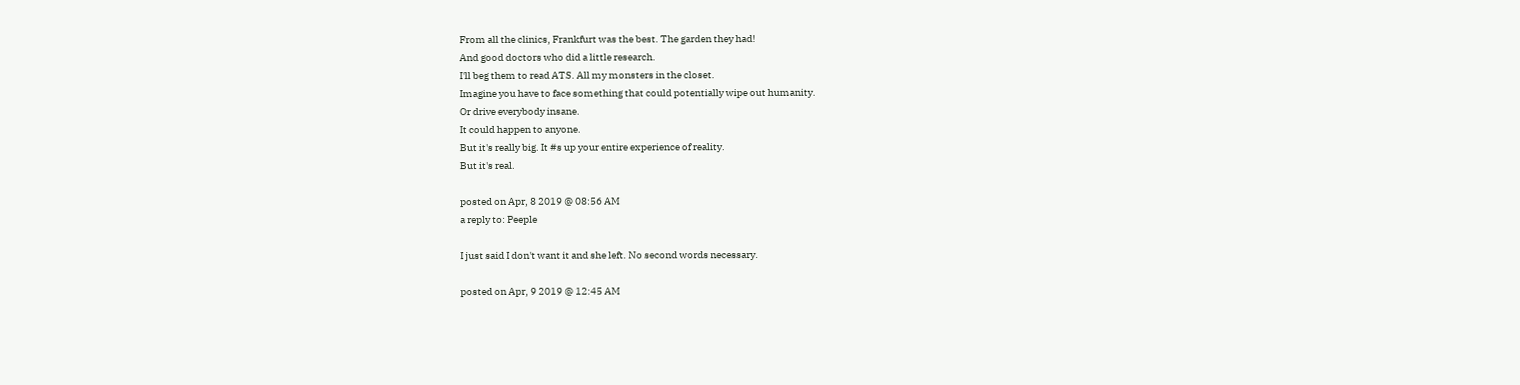From all the clinics, Frankfurt was the best. The garden they had!
And good doctors who did a little research.
I'll beg them to read ATS. All my monsters in the closet.
Imagine you have to face something that could potentially wipe out humanity.
Or drive everybody insane.
It could happen to anyone.
But it's really big. It #s up your entire experience of reality.
But it's real.

posted on Apr, 8 2019 @ 08:56 AM
a reply to: Peeple

I just said I don't want it and she left. No second words necessary.

posted on Apr, 9 2019 @ 12:45 AM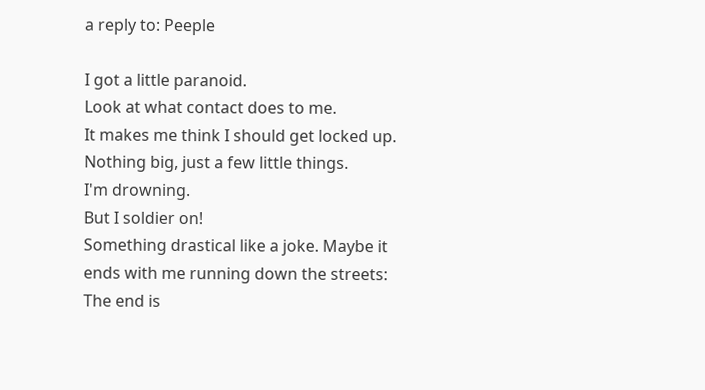a reply to: Peeple

I got a little paranoid.
Look at what contact does to me.
It makes me think I should get locked up.
Nothing big, just a few little things.
I'm drowning.
But I soldier on!
Something drastical like a joke. Maybe it ends with me running down the streets:
The end is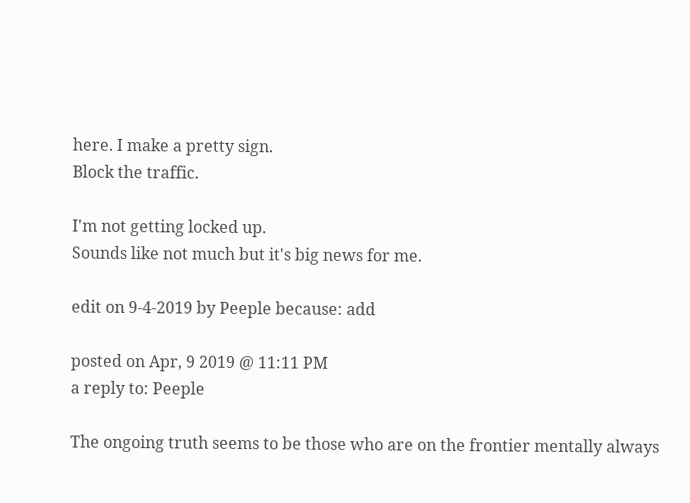here. I make a pretty sign.
Block the traffic.

I'm not getting locked up.
Sounds like not much but it's big news for me.

edit on 9-4-2019 by Peeple because: add

posted on Apr, 9 2019 @ 11:11 PM
a reply to: Peeple

The ongoing truth seems to be those who are on the frontier mentally always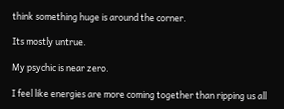think something huge is around the corner.

Its mostly untrue.

My psychic is near zero.

I feel like energies are more coming together than ripping us all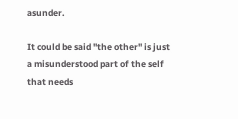asunder.

It could be said "the other" is just a misunderstood part of the self that needs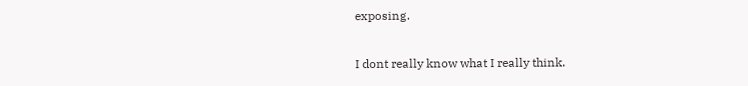exposing.

I dont really know what I really think.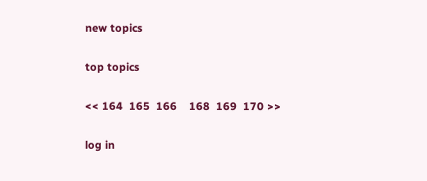new topics

top topics

<< 164  165  166    168  169  170 >>

log in